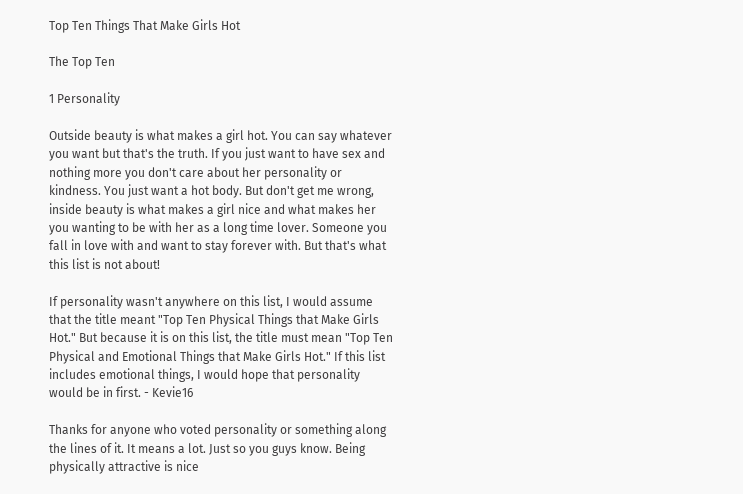Top Ten Things That Make Girls Hot

The Top Ten

1 Personality

Outside beauty is what makes a girl hot. You can say whatever you want but that's the truth. If you just want to have sex and nothing more you don't care about her personality or kindness. You just want a hot body. But don't get me wrong, inside beauty is what makes a girl nice and what makes her you wanting to be with her as a long time lover. Someone you fall in love with and want to stay forever with. But that's what this list is not about!

If personality wasn't anywhere on this list, I would assume that the title meant "Top Ten Physical Things that Make Girls Hot." But because it is on this list, the title must mean "Top Ten Physical and Emotional Things that Make Girls Hot." If this list includes emotional things, I would hope that personality would be in first. - Kevie16

Thanks for anyone who voted personality or something along the lines of it. It means a lot. Just so you guys know. Being physically attractive is nice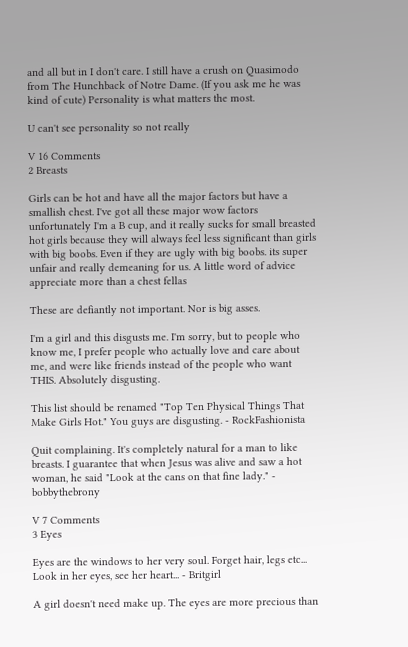and all but in I don't care. I still have a crush on Quasimodo from The Hunchback of Notre Dame. (If you ask me he was kind of cute) Personality is what matters the most.

U can't see personality so not really

V 16 Comments
2 Breasts

Girls can be hot and have all the major factors but have a smallish chest. I've got all these major wow factors unfortunately I'm a B cup, and it really sucks for small breasted hot girls because they will always feel less significant than girls with big boobs. Even if they are ugly with big boobs. its super unfair and really demeaning for us. A little word of advice appreciate more than a chest fellas

These are defiantly not important. Nor is big asses.

I'm a girl and this disgusts me. I'm sorry, but to people who know me, I prefer people who actually love and care about me, and were like friends instead of the people who want THIS. Absolutely disgusting.

This list should be renamed "Top Ten Physical Things That Make Girls Hot." You guys are disgusting. - RockFashionista

Quit complaining. It's completely natural for a man to like breasts. I guarantee that when Jesus was alive and saw a hot woman, he said "Look at the cans on that fine lady." - bobbythebrony

V 7 Comments
3 Eyes

Eyes are the windows to her very soul. Forget hair, legs etc... Look in her eyes, see her heart... - Britgirl

A girl doesn't need make up. The eyes are more precious than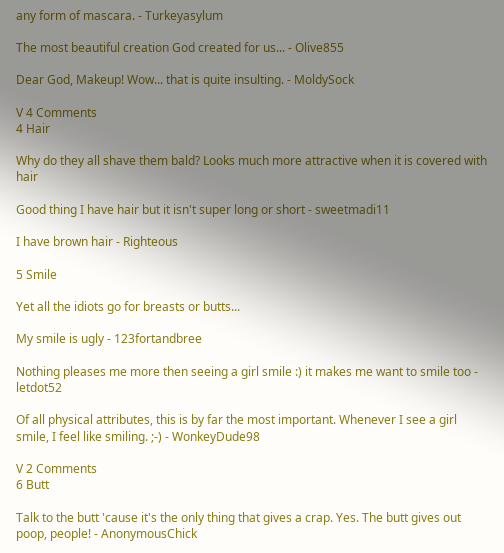any form of mascara. - Turkeyasylum

The most beautiful creation God created for us... - Olive855

Dear God, Makeup! Wow... that is quite insulting. - MoldySock

V 4 Comments
4 Hair

Why do they all shave them bald? Looks much more attractive when it is covered with hair

Good thing I have hair but it isn't super long or short - sweetmadi11

I have brown hair - Righteous

5 Smile

Yet all the idiots go for breasts or butts...

My smile is ugly - 123fortandbree

Nothing pleases me more then seeing a girl smile :) it makes me want to smile too - letdot52

Of all physical attributes, this is by far the most important. Whenever I see a girl smile, I feel like smiling. ;-) - WonkeyDude98

V 2 Comments
6 Butt

Talk to the butt 'cause it's the only thing that gives a crap. Yes. The butt gives out poop, people! - AnonymousChick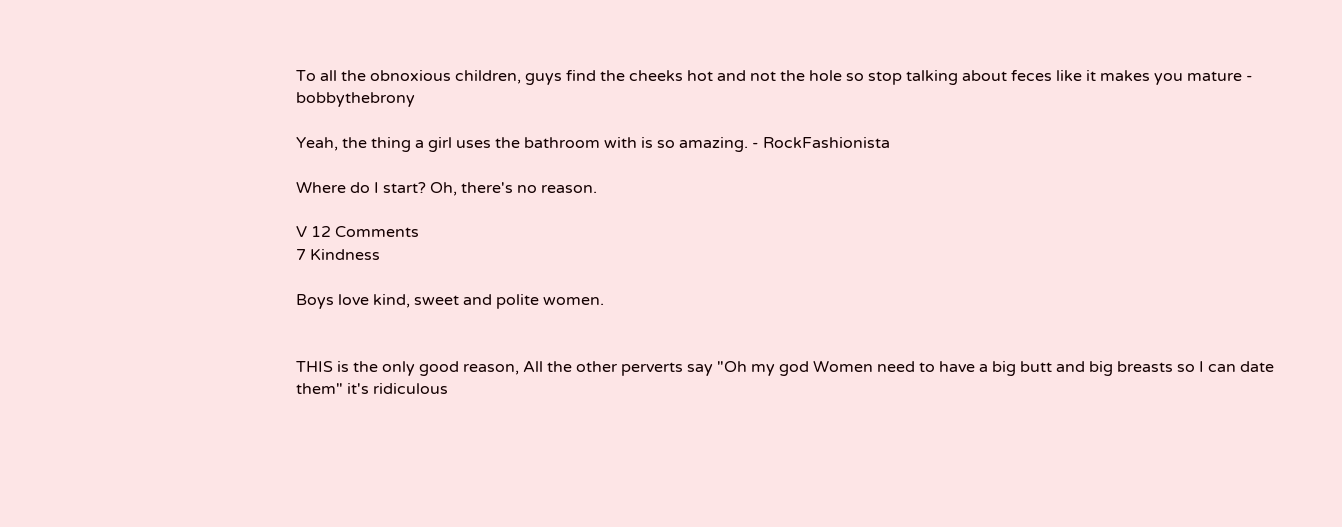To all the obnoxious children, guys find the cheeks hot and not the hole so stop talking about feces like it makes you mature - bobbythebrony

Yeah, the thing a girl uses the bathroom with is so amazing. - RockFashionista

Where do I start? Oh, there's no reason.

V 12 Comments
7 Kindness

Boys love kind, sweet and polite women.


THIS is the only good reason, All the other perverts say "Oh my god Women need to have a big butt and big breasts so I can date them" it's ridiculous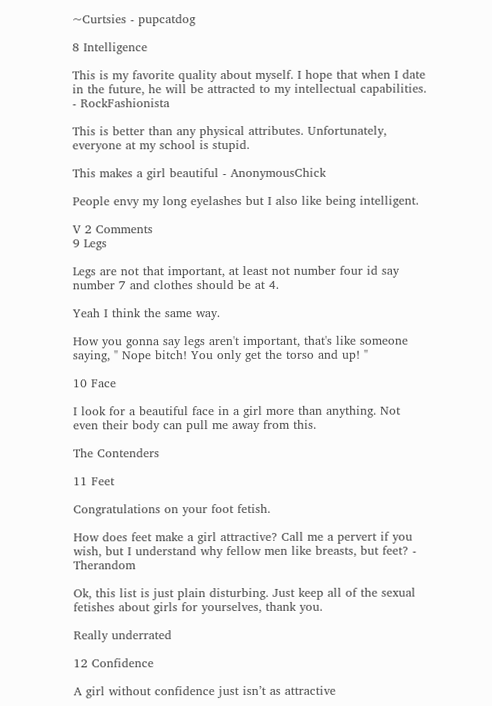~Curtsies - pupcatdog

8 Intelligence

This is my favorite quality about myself. I hope that when I date in the future, he will be attracted to my intellectual capabilities. - RockFashionista

This is better than any physical attributes. Unfortunately, everyone at my school is stupid.

This makes a girl beautiful - AnonymousChick

People envy my long eyelashes but I also like being intelligent.

V 2 Comments
9 Legs

Legs are not that important, at least not number four id say number 7 and clothes should be at 4.

Yeah I think the same way.

How you gonna say legs aren't important, that's like someone saying, " Nope bitch! You only get the torso and up! "

10 Face

I look for a beautiful face in a girl more than anything. Not even their body can pull me away from this.

The Contenders

11 Feet

Congratulations on your foot fetish.

How does feet make a girl attractive? Call me a pervert if you wish, but I understand why fellow men like breasts, but feet? - Therandom

Ok, this list is just plain disturbing. Just keep all of the sexual fetishes about girls for yourselves, thank you.

Really underrated

12 Confidence

A girl without confidence just isn’t as attractive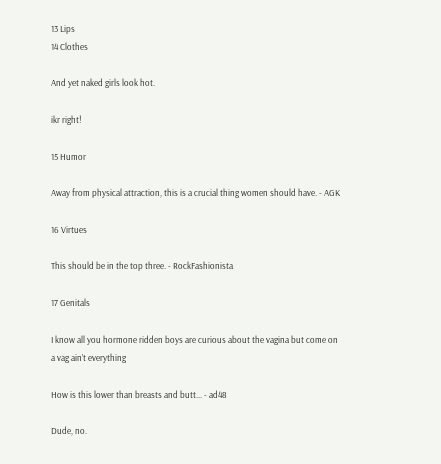13 Lips
14 Clothes

And yet naked girls look hot.

ikr right!

15 Humor

Away from physical attraction, this is a crucial thing women should have. - AGK

16 Virtues

This should be in the top three. - RockFashionista

17 Genitals

I know all you hormone ridden boys are curious about the vagina but come on a vag ain’t everything

How is this lower than breasts and butt... - ad48

Dude, no.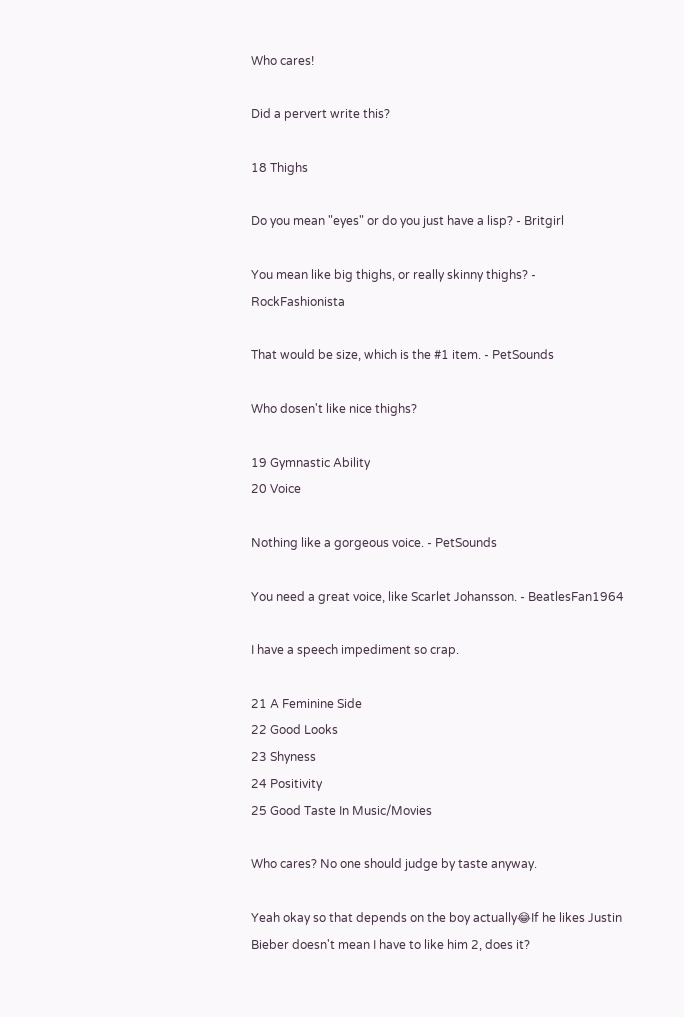Who cares!

Did a pervert write this?

18 Thighs

Do you mean "eyes" or do you just have a lisp? - Britgirl

You mean like big thighs, or really skinny thighs? - RockFashionista

That would be size, which is the #1 item. - PetSounds

Who dosen't like nice thighs?

19 Gymnastic Ability
20 Voice

Nothing like a gorgeous voice. - PetSounds

You need a great voice, like Scarlet Johansson. - BeatlesFan1964

I have a speech impediment so crap.

21 A Feminine Side
22 Good Looks
23 Shyness
24 Positivity
25 Good Taste In Music/Movies

Who cares? No one should judge by taste anyway.

Yeah okay so that depends on the boy actually😂If he likes Justin Bieber doesn't mean I have to like him 2, does it?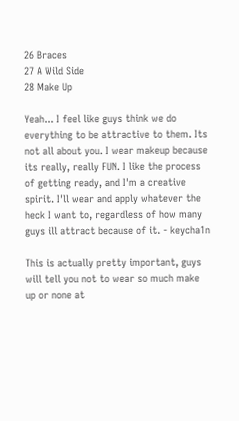26 Braces
27 A Wild Side
28 Make Up

Yeah... I feel like guys think we do everything to be attractive to them. Its not all about you. I wear makeup because its really, really FUN. I like the process of getting ready, and I'm a creative spirit. I'll wear and apply whatever the heck I want to, regardless of how many guys ill attract because of it. - keycha1n

This is actually pretty important, guys will tell you not to wear so much make up or none at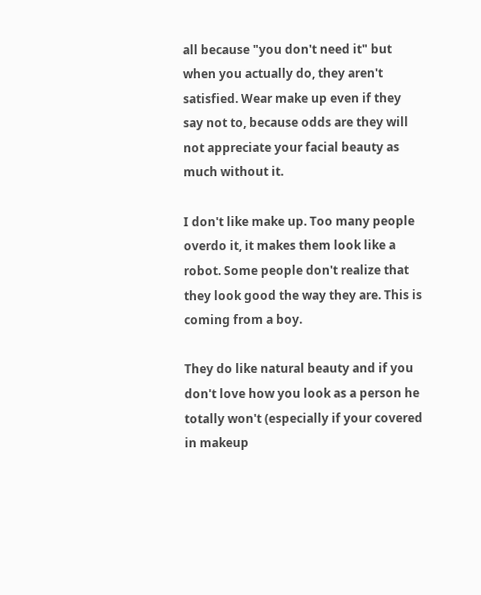all because "you don't need it" but when you actually do, they aren't satisfied. Wear make up even if they say not to, because odds are they will not appreciate your facial beauty as much without it.

I don't like make up. Too many people overdo it, it makes them look like a robot. Some people don't realize that they look good the way they are. This is coming from a boy.

They do like natural beauty and if you don't love how you look as a person he totally won't (especially if your covered in makeup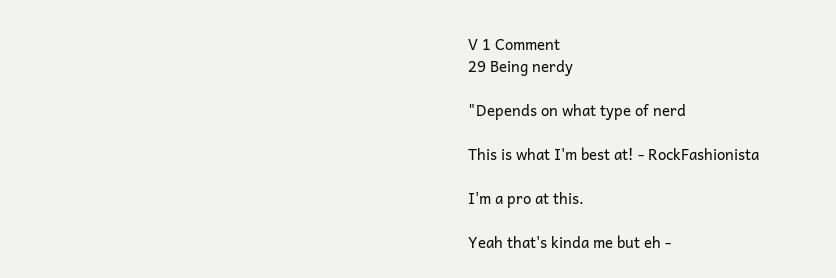V 1 Comment
29 Being nerdy

"Depends on what type of nerd

This is what I'm best at! - RockFashionista

I'm a pro at this.

Yeah that's kinda me but eh -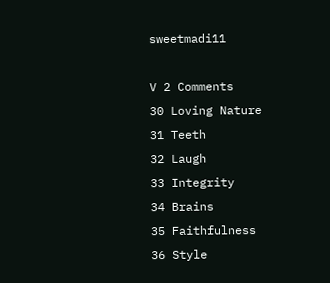sweetmadi11

V 2 Comments
30 Loving Nature
31 Teeth
32 Laugh
33 Integrity
34 Brains
35 Faithfulness
36 Style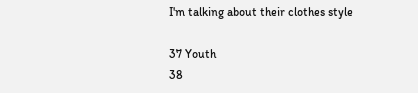I'm talking about their clothes style

37 Youth
38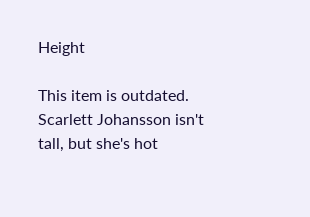Height

This item is outdated. Scarlett Johansson isn't tall, but she's hot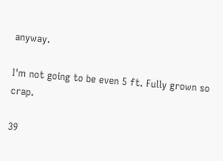anyway.

I'm not going to be even 5 ft. Fully grown so crap.

39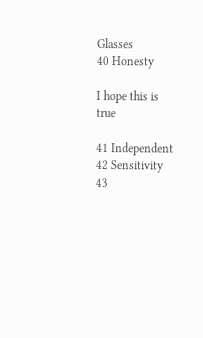Glasses
40 Honesty

I hope this is true

41 Independent
42 Sensitivity
43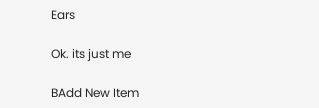Ears

Ok. its just me

BAdd New Item